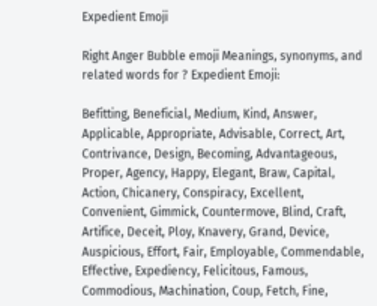Expedient Emoji

Right Anger Bubble emoji Meanings, synonyms, and related words for ? Expedient Emoji:

Befitting, Beneficial, Medium, Kind, Answer, Applicable, Appropriate, Advisable, Correct, Art, Contrivance, Design, Becoming, Advantageous, Proper, Agency, Happy, Elegant, Braw, Capital, Action, Chicanery, Conspiracy, Excellent, Convenient, Gimmick, Countermove, Blind, Craft, Artifice, Deceit, Ploy, Knavery, Grand, Device, Auspicious, Effort, Fair, Employable, Commendable, Effective, Expediency, Felicitous, Famous, Commodious, Machination, Coup, Fetch, Fine,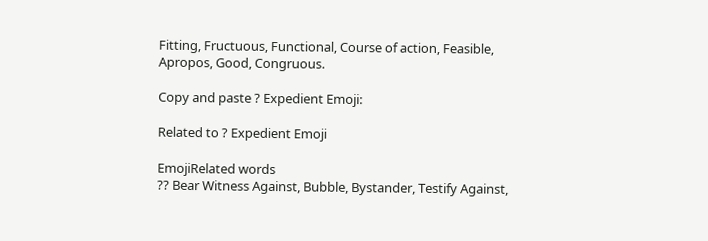Fitting, Fructuous, Functional, Course of action, Feasible, Apropos, Good, Congruous.

Copy and paste ? Expedient Emoji:

Related to ? Expedient Emoji

EmojiRelated words
?? Bear Witness Against, Bubble, Bystander, Testify Against,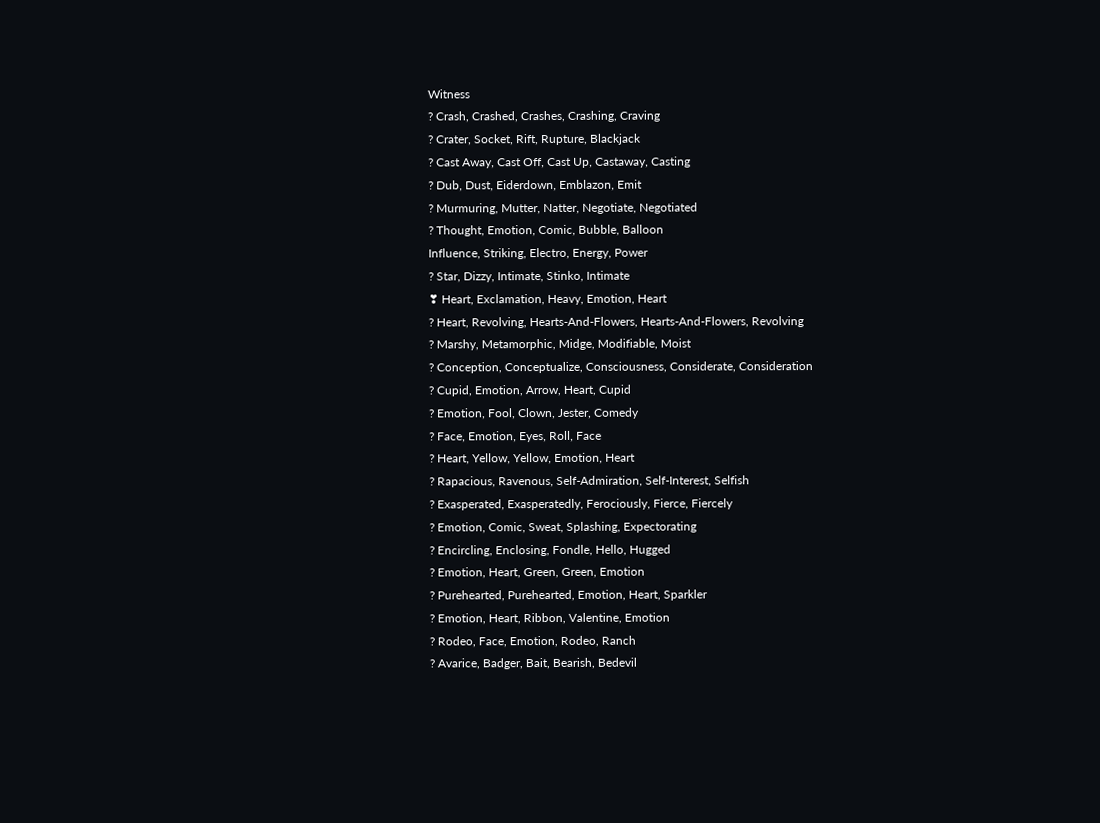Witness
? Crash, Crashed, Crashes, Crashing, Craving
? Crater, Socket, Rift, Rupture, Blackjack
? Cast Away, Cast Off, Cast Up, Castaway, Casting
? Dub, Dust, Eiderdown, Emblazon, Emit
? Murmuring, Mutter, Natter, Negotiate, Negotiated
? Thought, Emotion, Comic, Bubble, Balloon
Influence, Striking, Electro, Energy, Power
? Star, Dizzy, Intimate, Stinko, Intimate
❣ Heart, Exclamation, Heavy, Emotion, Heart
? Heart, Revolving, Hearts-And-Flowers, Hearts-And-Flowers, Revolving
? Marshy, Metamorphic, Midge, Modifiable, Moist
? Conception, Conceptualize, Consciousness, Considerate, Consideration
? Cupid, Emotion, Arrow, Heart, Cupid
? Emotion, Fool, Clown, Jester, Comedy
? Face, Emotion, Eyes, Roll, Face
? Heart, Yellow, Yellow, Emotion, Heart
? Rapacious, Ravenous, Self-Admiration, Self-Interest, Selfish
? Exasperated, Exasperatedly, Ferociously, Fierce, Fiercely
? Emotion, Comic, Sweat, Splashing, Expectorating
? Encircling, Enclosing, Fondle, Hello, Hugged
? Emotion, Heart, Green, Green, Emotion
? Purehearted, Purehearted, Emotion, Heart, Sparkler
? Emotion, Heart, Ribbon, Valentine, Emotion
? Rodeo, Face, Emotion, Rodeo, Ranch
? Avarice, Badger, Bait, Bearish, Bedevil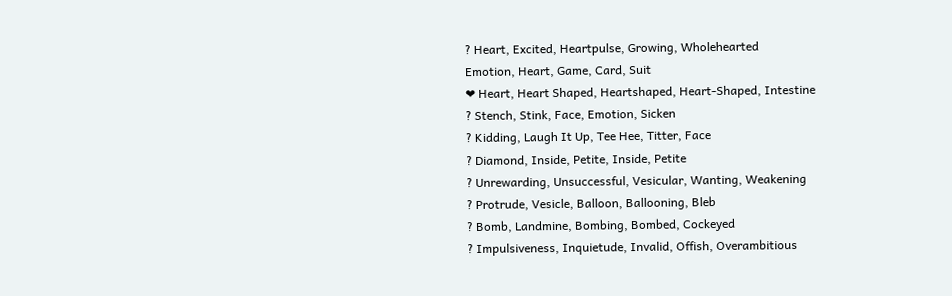? Heart, Excited, Heartpulse, Growing, Wholehearted
Emotion, Heart, Game, Card, Suit
❤ Heart, Heart Shaped, Heartshaped, Heart-Shaped, Intestine
? Stench, Stink, Face, Emotion, Sicken
? Kidding, Laugh It Up, Tee Hee, Titter, Face
? Diamond, Inside, Petite, Inside, Petite
? Unrewarding, Unsuccessful, Vesicular, Wanting, Weakening
? Protrude, Vesicle, Balloon, Ballooning, Bleb
? Bomb, Landmine, Bombing, Bombed, Cockeyed
? Impulsiveness, Inquietude, Invalid, Offish, Overambitious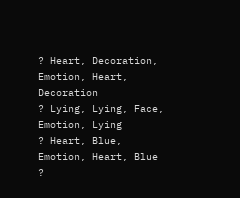? Heart, Decoration, Emotion, Heart, Decoration
? Lying, Lying, Face, Emotion, Lying
? Heart, Blue, Emotion, Heart, Blue
?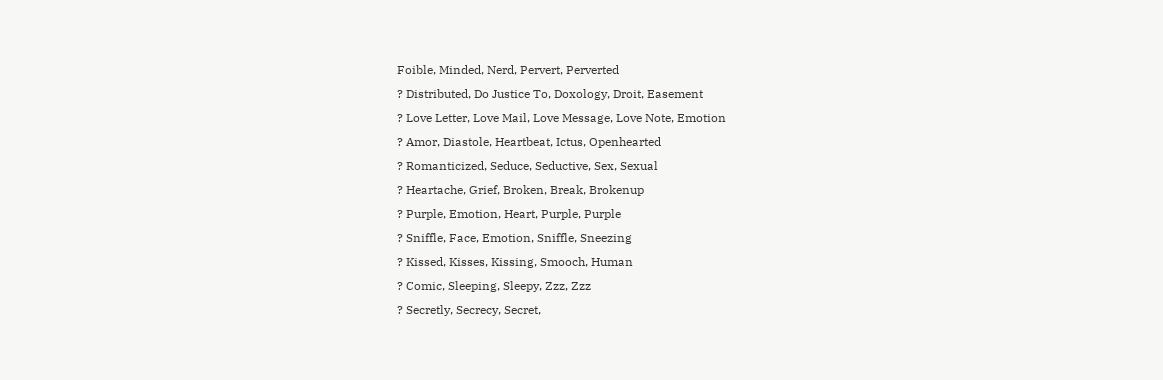Foible, Minded, Nerd, Pervert, Perverted
? Distributed, Do Justice To, Doxology, Droit, Easement
? Love Letter, Love Mail, Love Message, Love Note, Emotion
? Amor, Diastole, Heartbeat, Ictus, Openhearted
? Romanticized, Seduce, Seductive, Sex, Sexual
? Heartache, Grief, Broken, Break, Brokenup
? Purple, Emotion, Heart, Purple, Purple
? Sniffle, Face, Emotion, Sniffle, Sneezing
? Kissed, Kisses, Kissing, Smooch, Human
? Comic, Sleeping, Sleepy, Zzz, Zzz
? Secretly, Secrecy, Secret,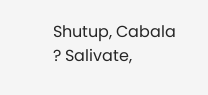Shutup, Cabala
? Salivate,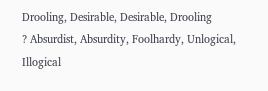Drooling, Desirable, Desirable, Drooling
? Absurdist, Absurdity, Foolhardy, Unlogical, Illogical